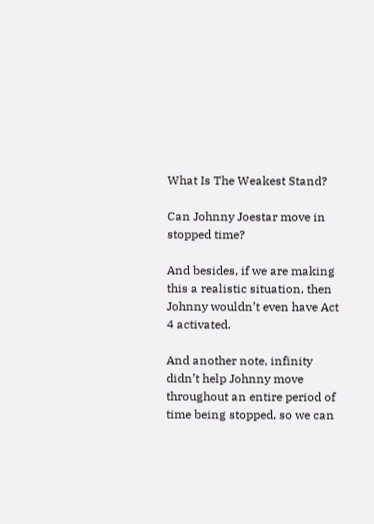What Is The Weakest Stand?

Can Johnny Joestar move in stopped time?

And besides, if we are making this a realistic situation, then Johnny wouldn’t even have Act 4 activated.

And another note, infinity didn’t help Johnny move throughout an entire period of time being stopped, so we can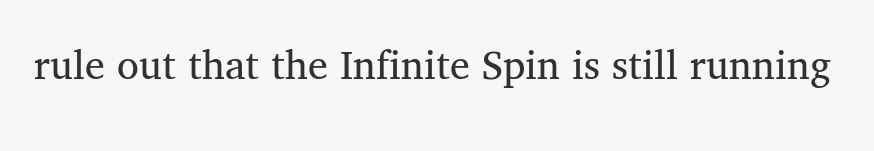rule out that the Infinite Spin is still running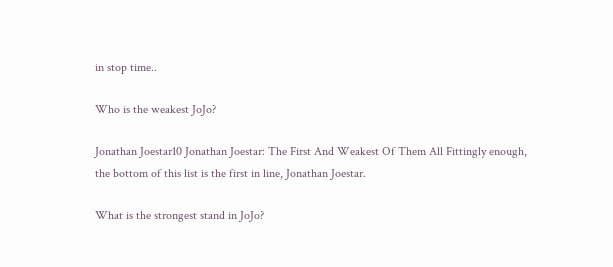in stop time..

Who is the weakest JoJo?

Jonathan Joestar10 Jonathan Joestar: The First And Weakest Of Them All Fittingly enough, the bottom of this list is the first in line, Jonathan Joestar.

What is the strongest stand in JoJo?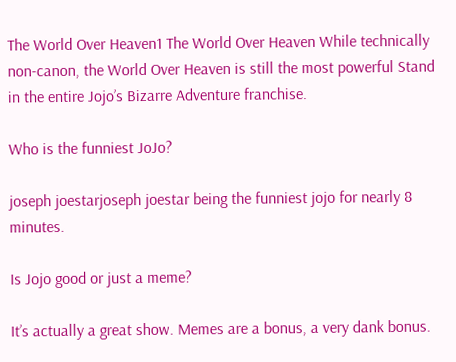The World Over Heaven1 The World Over Heaven While technically non-canon, the World Over Heaven is still the most powerful Stand in the entire Jojo’s Bizarre Adventure franchise.

Who is the funniest JoJo?

joseph joestarjoseph joestar being the funniest jojo for nearly 8 minutes.

Is Jojo good or just a meme?

It’s actually a great show. Memes are a bonus, a very dank bonus.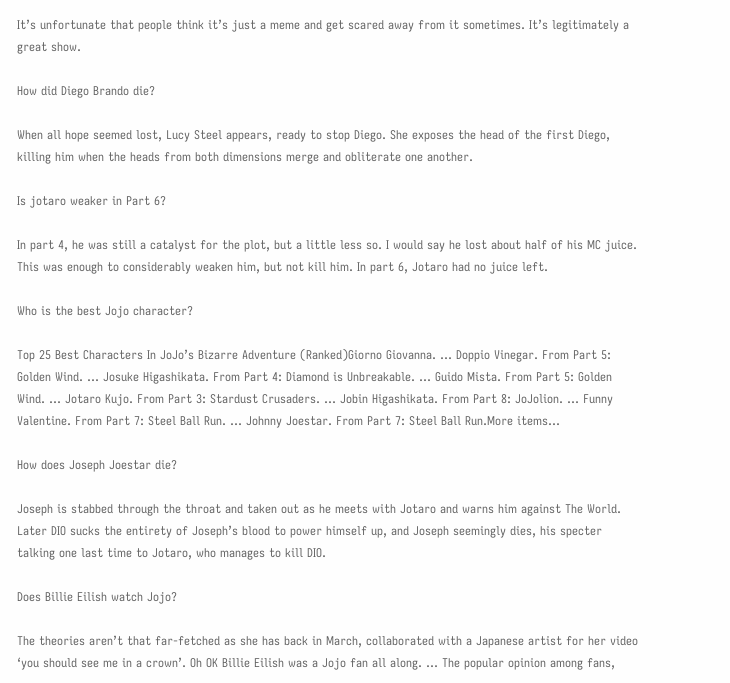It’s unfortunate that people think it’s just a meme and get scared away from it sometimes. It’s legitimately a great show.

How did Diego Brando die?

When all hope seemed lost, Lucy Steel appears, ready to stop Diego. She exposes the head of the first Diego, killing him when the heads from both dimensions merge and obliterate one another.

Is jotaro weaker in Part 6?

In part 4, he was still a catalyst for the plot, but a little less so. I would say he lost about half of his MC juice. This was enough to considerably weaken him, but not kill him. In part 6, Jotaro had no juice left.

Who is the best Jojo character?

Top 25 Best Characters In JoJo’s Bizarre Adventure (Ranked)Giorno Giovanna. … Doppio Vinegar. From Part 5: Golden Wind. … Josuke Higashikata. From Part 4: Diamond is Unbreakable. … Guido Mista. From Part 5: Golden Wind. … Jotaro Kujo. From Part 3: Stardust Crusaders. … Jobin Higashikata. From Part 8: JoJolion. … Funny Valentine. From Part 7: Steel Ball Run. … Johnny Joestar. From Part 7: Steel Ball Run.More items…

How does Joseph Joestar die?

Joseph is stabbed through the throat and taken out as he meets with Jotaro and warns him against The World. Later DIO sucks the entirety of Joseph’s blood to power himself up, and Joseph seemingly dies, his specter talking one last time to Jotaro, who manages to kill DIO.

Does Billie Eilish watch Jojo?

The theories aren’t that far-fetched as she has back in March, collaborated with a Japanese artist for her video ‘you should see me in a crown’. Oh OK Billie Eilish was a Jojo fan all along. … The popular opinion among fans,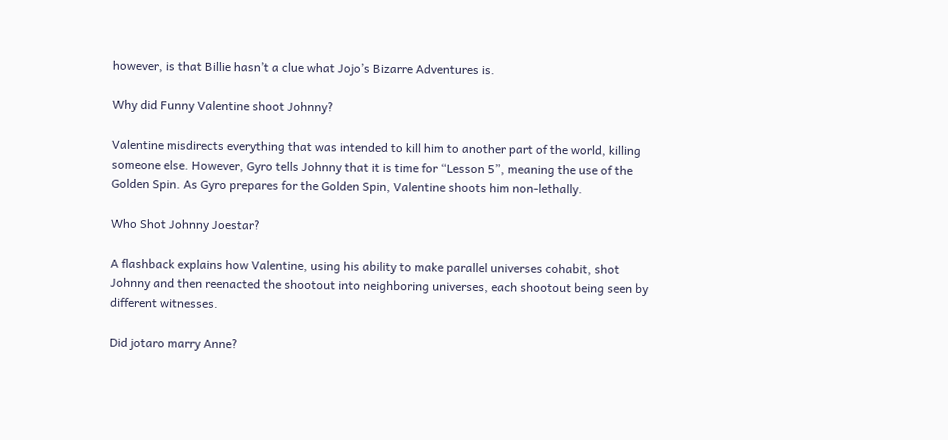however, is that Billie hasn’t a clue what Jojo’s Bizarre Adventures is.

Why did Funny Valentine shoot Johnny?

Valentine misdirects everything that was intended to kill him to another part of the world, killing someone else. However, Gyro tells Johnny that it is time for “Lesson 5”, meaning the use of the Golden Spin. As Gyro prepares for the Golden Spin, Valentine shoots him non-lethally.

Who Shot Johnny Joestar?

A flashback explains how Valentine, using his ability to make parallel universes cohabit, shot Johnny and then reenacted the shootout into neighboring universes, each shootout being seen by different witnesses.

Did jotaro marry Anne?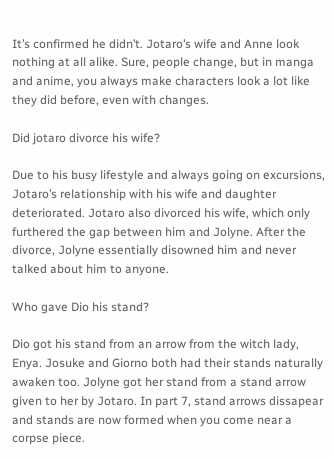It’s confirmed he didn’t. Jotaro’s wife and Anne look nothing at all alike. Sure, people change, but in manga and anime, you always make characters look a lot like they did before, even with changes.

Did jotaro divorce his wife?

Due to his busy lifestyle and always going on excursions, Jotaro’s relationship with his wife and daughter deteriorated. Jotaro also divorced his wife, which only furthered the gap between him and Jolyne. After the divorce, Jolyne essentially disowned him and never talked about him to anyone.

Who gave Dio his stand?

Dio got his stand from an arrow from the witch lady, Enya. Josuke and Giorno both had their stands naturally awaken too. Jolyne got her stand from a stand arrow given to her by Jotaro. In part 7, stand arrows dissapear and stands are now formed when you come near a corpse piece.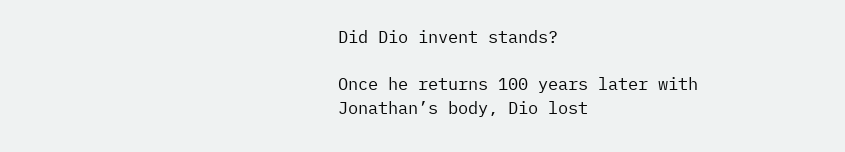Did Dio invent stands?

Once he returns 100 years later with Jonathan’s body, Dio lost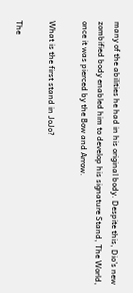many of the abilities he had in his original body. Despite this, Dio’s new zombified body enabled him to develop his signature Stand, The World, once it was pierced by the Bow and Arrow.

What is the first stand in JoJo?

The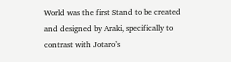World was the first Stand to be created and designed by Araki, specifically to contrast with Jotaro’s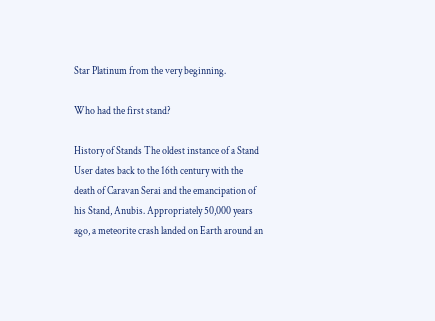Star Platinum from the very beginning.

Who had the first stand?

History of Stands The oldest instance of a Stand User dates back to the 16th century with the death of Caravan Serai and the emancipation of his Stand, Anubis. Appropriately 50,000 years ago, a meteorite crash landed on Earth around an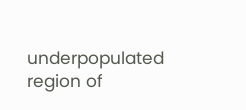underpopulated region of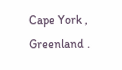Cape York , Greenland .